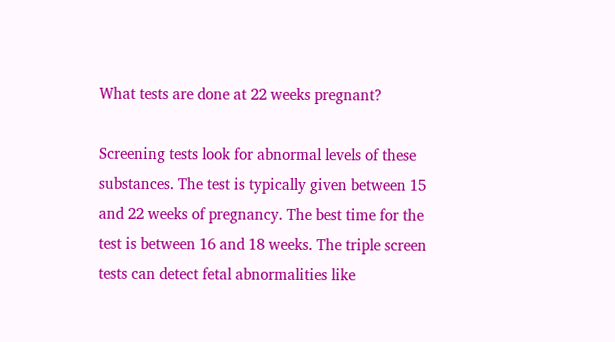What tests are done at 22 weeks pregnant?

Screening tests look for abnormal levels of these substances. The test is typically given between 15 and 22 weeks of pregnancy. The best time for the test is between 16 and 18 weeks. The triple screen tests can detect fetal abnormalities like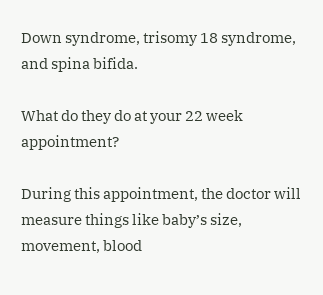Down syndrome, trisomy 18 syndrome, and spina bifida.

What do they do at your 22 week appointment?

During this appointment, the doctor will measure things like baby’s size, movement, blood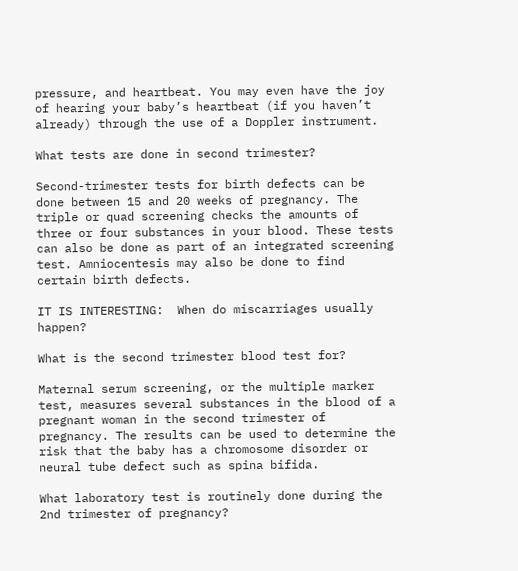pressure, and heartbeat. You may even have the joy of hearing your baby’s heartbeat (if you haven’t already) through the use of a Doppler instrument.

What tests are done in second trimester?

Second-trimester tests for birth defects can be done between 15 and 20 weeks of pregnancy. The triple or quad screening checks the amounts of three or four substances in your blood. These tests can also be done as part of an integrated screening test. Amniocentesis may also be done to find certain birth defects.

IT IS INTERESTING:  When do miscarriages usually happen?

What is the second trimester blood test for?

Maternal serum screening, or the multiple marker test, measures several substances in the blood of a pregnant woman in the second trimester of pregnancy. The results can be used to determine the risk that the baby has a chromosome disorder or neural tube defect such as spina bifida.

What laboratory test is routinely done during the 2nd trimester of pregnancy?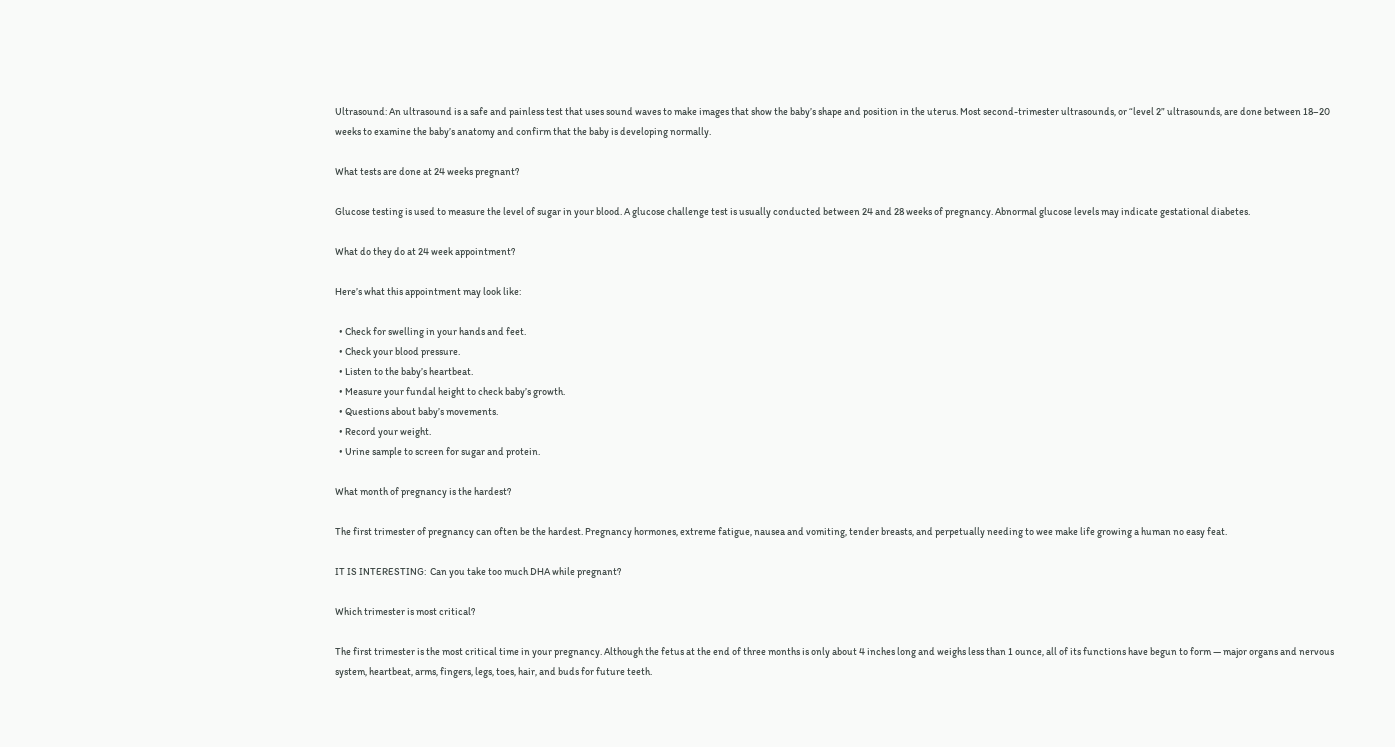Ultrasound: An ultrasound is a safe and painless test that uses sound waves to make images that show the baby’s shape and position in the uterus. Most second-trimester ultrasounds, or “level 2” ultrasounds, are done between 18–20 weeks to examine the baby’s anatomy and confirm that the baby is developing normally.

What tests are done at 24 weeks pregnant?

Glucose testing is used to measure the level of sugar in your blood. A glucose challenge test is usually conducted between 24 and 28 weeks of pregnancy. Abnormal glucose levels may indicate gestational diabetes.

What do they do at 24 week appointment?

Here’s what this appointment may look like:

  • Check for swelling in your hands and feet.
  • Check your blood pressure.
  • Listen to the baby’s heartbeat.
  • Measure your fundal height to check baby’s growth.
  • Questions about baby’s movements.
  • Record your weight.
  • Urine sample to screen for sugar and protein.

What month of pregnancy is the hardest?

The first trimester of pregnancy can often be the hardest. Pregnancy hormones, extreme fatigue, nausea and vomiting, tender breasts, and perpetually needing to wee make life growing a human no easy feat.

IT IS INTERESTING:  Can you take too much DHA while pregnant?

Which trimester is most critical?

The first trimester is the most critical time in your pregnancy. Although the fetus at the end of three months is only about 4 inches long and weighs less than 1 ounce, all of its functions have begun to form — major organs and nervous system, heartbeat, arms, fingers, legs, toes, hair, and buds for future teeth.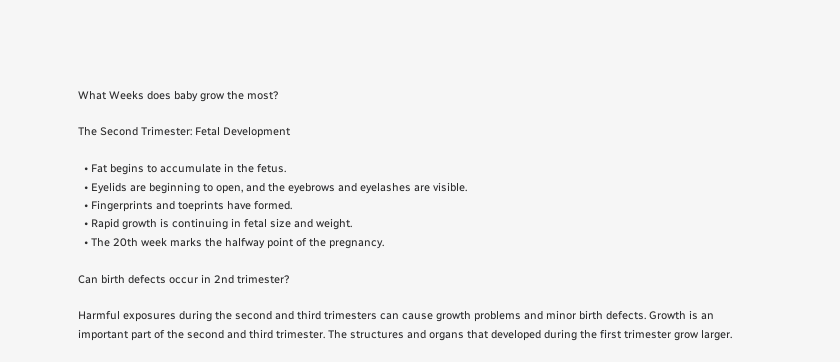What Weeks does baby grow the most?

The Second Trimester: Fetal Development

  • Fat begins to accumulate in the fetus.
  • Eyelids are beginning to open, and the eyebrows and eyelashes are visible.
  • Fingerprints and toeprints have formed.
  • Rapid growth is continuing in fetal size and weight.
  • The 20th week marks the halfway point of the pregnancy.

Can birth defects occur in 2nd trimester?

Harmful exposures during the second and third trimesters can cause growth problems and minor birth defects. Growth is an important part of the second and third trimester. The structures and organs that developed during the first trimester grow larger.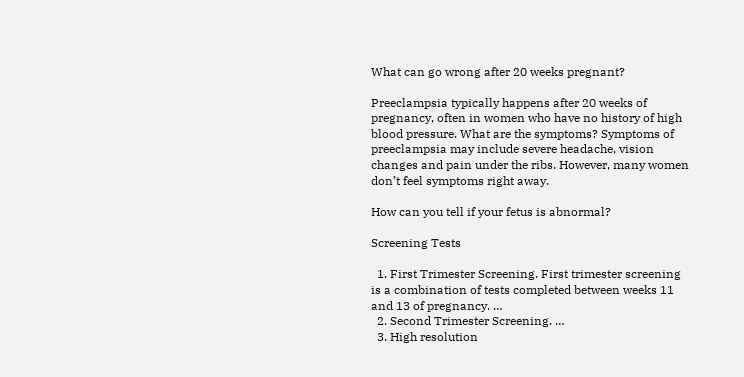What can go wrong after 20 weeks pregnant?

Preeclampsia typically happens after 20 weeks of pregnancy, often in women who have no history of high blood pressure. What are the symptoms? Symptoms of preeclampsia may include severe headache, vision changes and pain under the ribs. However, many women don’t feel symptoms right away.

How can you tell if your fetus is abnormal?

Screening Tests

  1. First Trimester Screening. First trimester screening is a combination of tests completed between weeks 11 and 13 of pregnancy. …
  2. Second Trimester Screening. …
  3. High resolution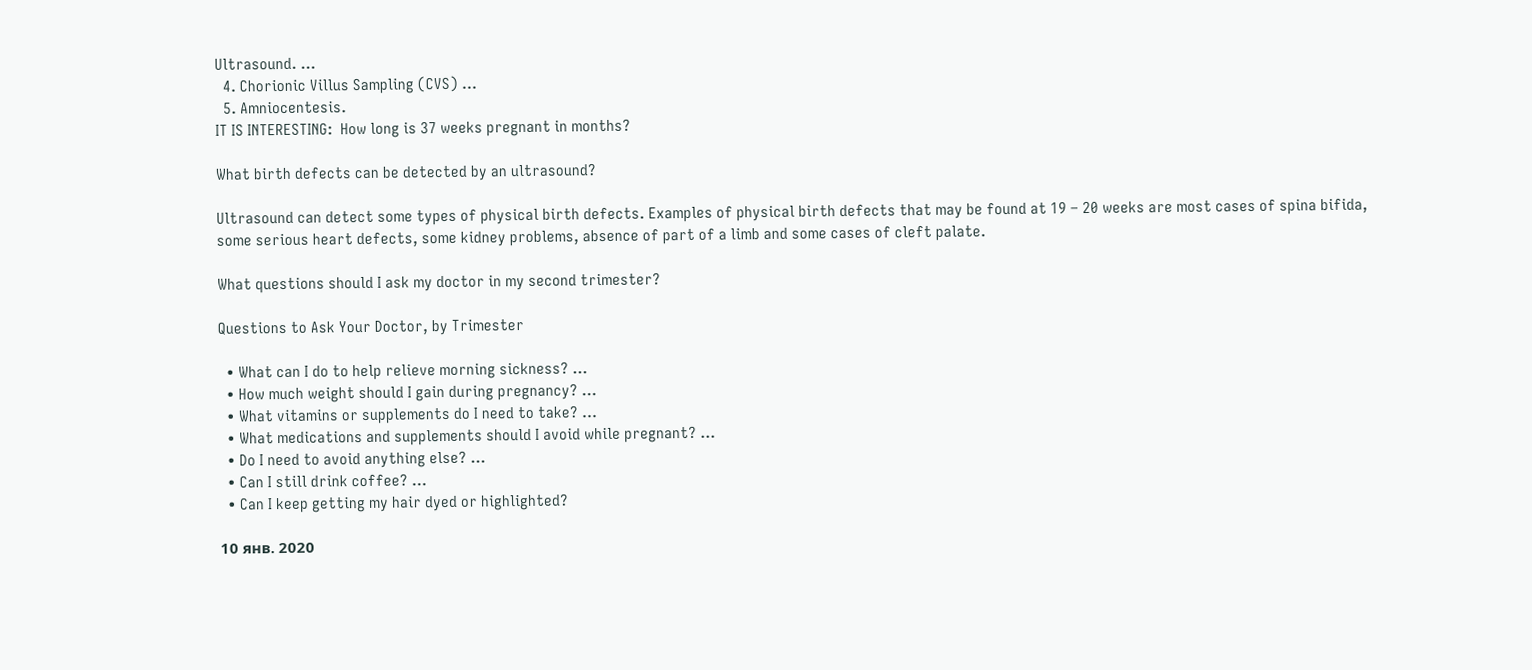Ultrasound. …
  4. Chorionic Villus Sampling (CVS) …
  5. Amniocentesis.
IT IS INTERESTING:  How long is 37 weeks pregnant in months?

What birth defects can be detected by an ultrasound?

Ultrasound can detect some types of physical birth defects. Examples of physical birth defects that may be found at 19 – 20 weeks are most cases of spina bifida, some serious heart defects, some kidney problems, absence of part of a limb and some cases of cleft palate.

What questions should I ask my doctor in my second trimester?

Questions to Ask Your Doctor, by Trimester

  • What can I do to help relieve morning sickness? …
  • How much weight should I gain during pregnancy? …
  • What vitamins or supplements do I need to take? …
  • What medications and supplements should I avoid while pregnant? …
  • Do I need to avoid anything else? …
  • Can I still drink coffee? …
  • Can I keep getting my hair dyed or highlighted?

10 янв. 2020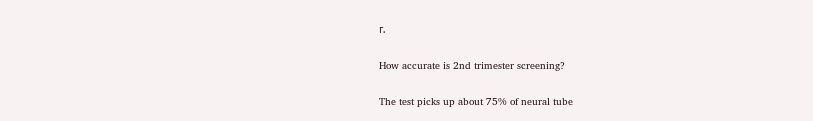г.

How accurate is 2nd trimester screening?

The test picks up about 75% of neural tube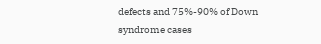defects and 75%-90% of Down syndrome cases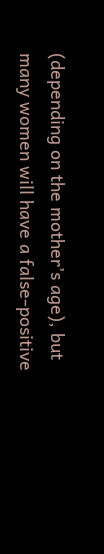(depending on the mother’s age), but many women will have a false-positive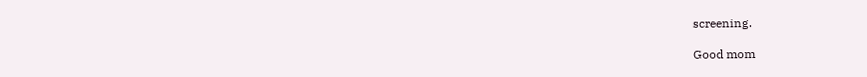screening.

Good mom